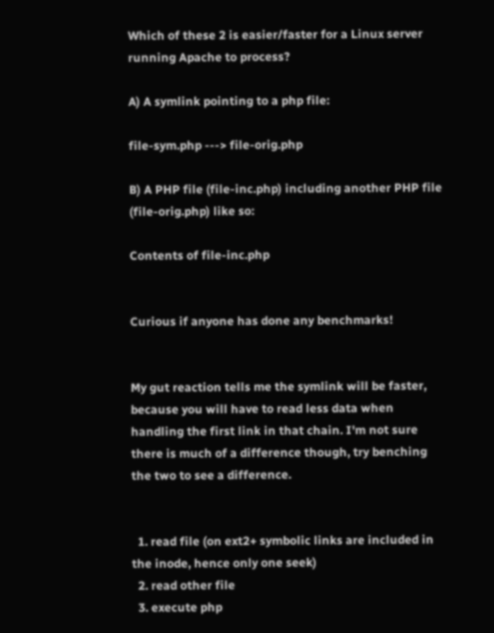Which of these 2 is easier/faster for a Linux server running Apache to process?

A) A symlink pointing to a php file:

file-sym.php ---> file-orig.php

B) A PHP file (file-inc.php) including another PHP file (file-orig.php) like so:

Contents of file-inc.php


Curious if anyone has done any benchmarks!


My gut reaction tells me the symlink will be faster, because you will have to read less data when handling the first link in that chain. I'm not sure there is much of a difference though, try benching the two to see a difference.


  1. read file (on ext2+ symbolic links are included in the inode, hence only one seek)
  2. read other file
  3. execute php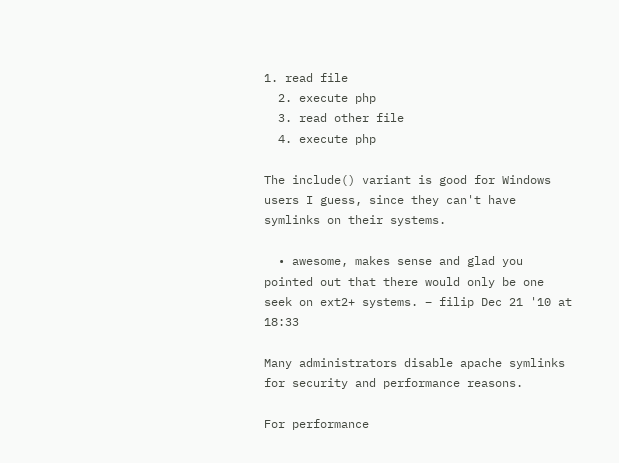1. read file
  2. execute php
  3. read other file
  4. execute php

The include() variant is good for Windows users I guess, since they can't have symlinks on their systems.

  • awesome, makes sense and glad you pointed out that there would only be one seek on ext2+ systems. – filip Dec 21 '10 at 18:33

Many administrators disable apache symlinks for security and performance reasons.

For performance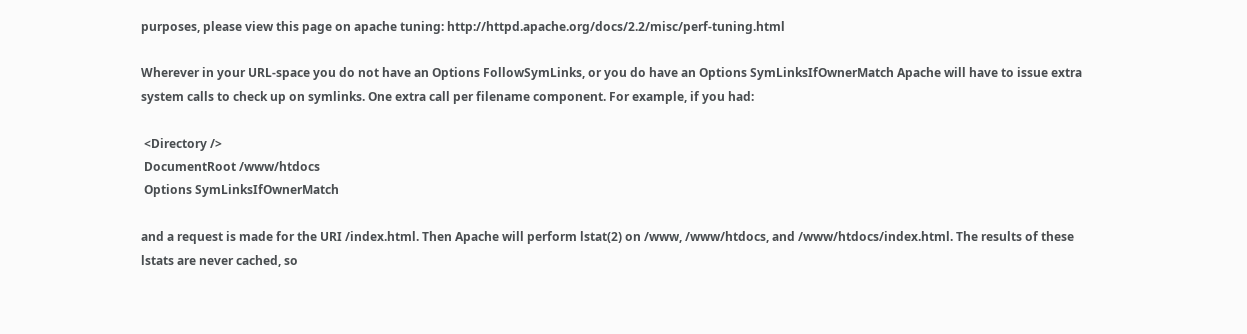purposes, please view this page on apache tuning: http://httpd.apache.org/docs/2.2/misc/perf-tuning.html

Wherever in your URL-space you do not have an Options FollowSymLinks, or you do have an Options SymLinksIfOwnerMatch Apache will have to issue extra system calls to check up on symlinks. One extra call per filename component. For example, if you had:

 <Directory />
 DocumentRoot /www/htdocs
 Options SymLinksIfOwnerMatch

and a request is made for the URI /index.html. Then Apache will perform lstat(2) on /www, /www/htdocs, and /www/htdocs/index.html. The results of these lstats are never cached, so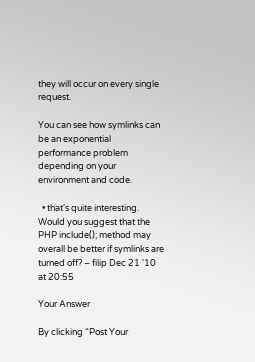they will occur on every single request.

You can see how symlinks can be an exponential performance problem depending on your environment and code.

  • that's quite interesting. Would you suggest that the PHP include(); method may overall be better if symlinks are turned off? – filip Dec 21 '10 at 20:55

Your Answer

By clicking “Post Your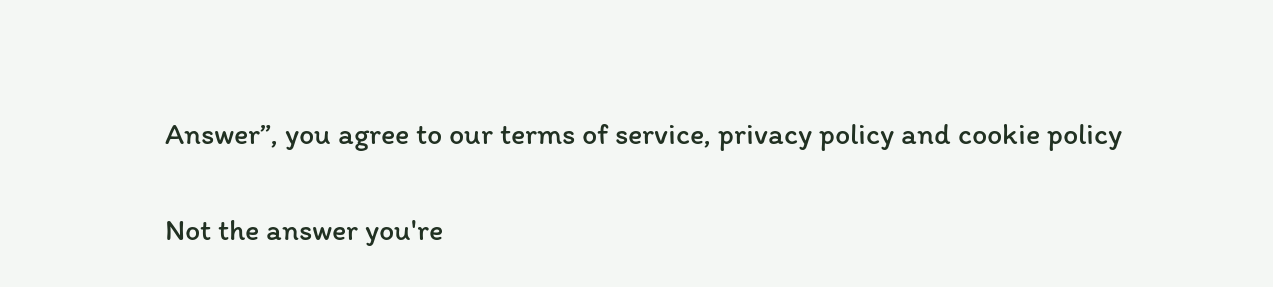Answer”, you agree to our terms of service, privacy policy and cookie policy

Not the answer you're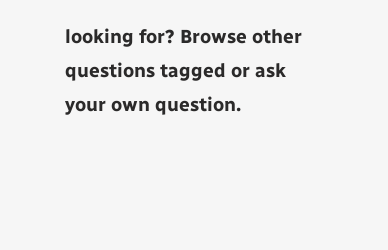looking for? Browse other questions tagged or ask your own question.